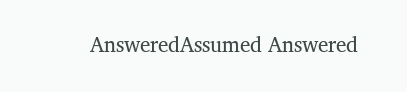AnsweredAssumed Answered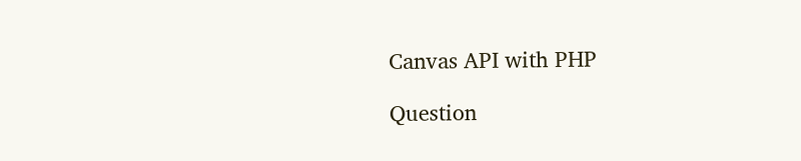Canvas API with PHP

Question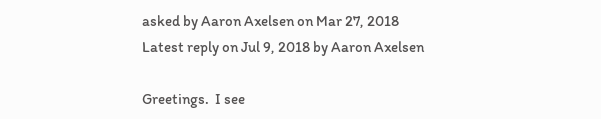asked by Aaron Axelsen on Mar 27, 2018
Latest reply on Jul 9, 2018 by Aaron Axelsen

Greetings.  I see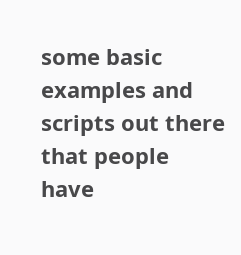some basic examples and scripts out there that people have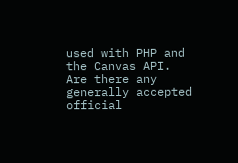used with PHP and the Canvas API.  Are there any generally accepted official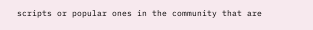scripts or popular ones in the community that are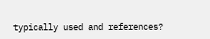typically used and references?